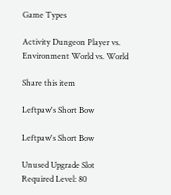Game Types

Activity Dungeon Player vs. Environment World vs. World

Share this item

Leftpaw's Short Bow

Leftpaw's Short Bow

Unused Upgrade Slot
Required Level: 80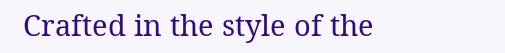Crafted in the style of the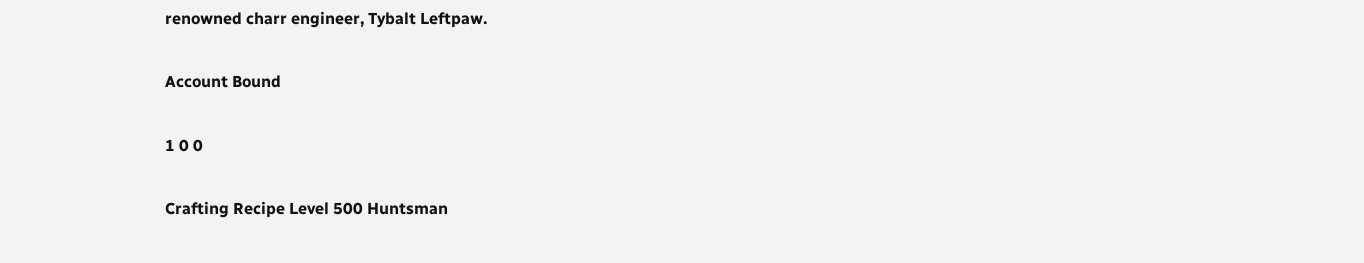renowned charr engineer, Tybalt Leftpaw.

Account Bound

1 0 0

Crafting Recipe Level 500 Huntsman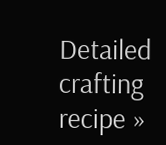Detailed crafting recipe »